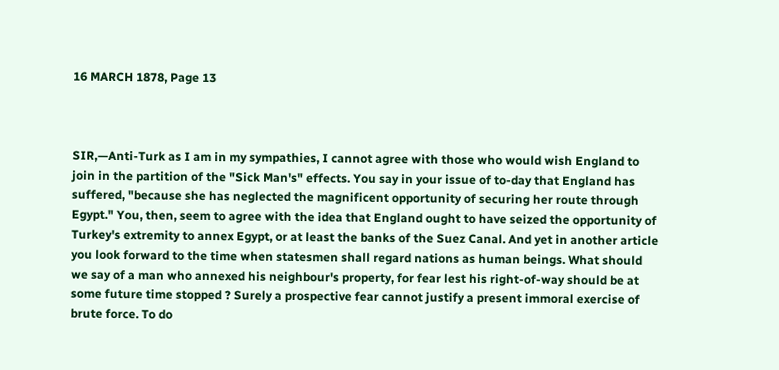16 MARCH 1878, Page 13



SIR,—Anti-Turk as I am in my sympathies, I cannot agree with those who would wish England to join in the partition of the "Sick Man's" effects. You say in your issue of to-day that England has suffered, "because she has neglected the magnificent opportunity of securing her route through Egypt." You, then, seem to agree with the idea that England ought to have seized the opportunity of Turkey's extremity to annex Egypt, or at least the banks of the Suez Canal. And yet in another article you look forward to the time when statesmen shall regard nations as human beings. What should we say of a man who annexed his neighbour's property, for fear lest his right-of-way should be at some future time stopped ? Surely a prospective fear cannot justify a present immoral exercise of brute force. To do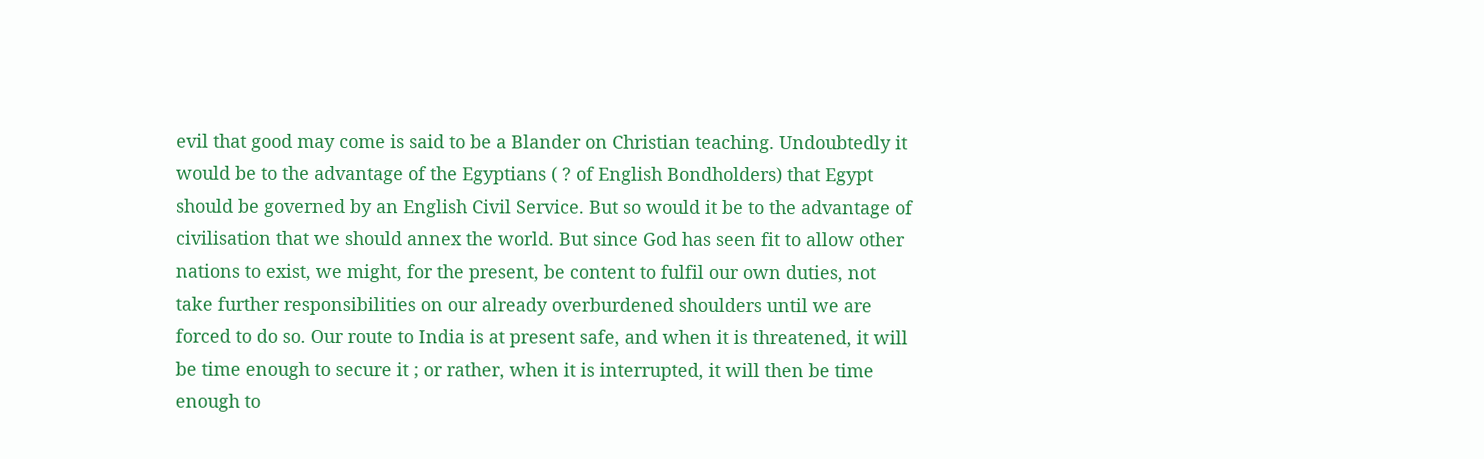evil that good may come is said to be a Blander on Christian teaching. Undoubtedly it would be to the advantage of the Egyptians ( ? of English Bondholders) that Egypt should be governed by an English Civil Service. But so would it be to the advantage of civilisation that we should annex the world. But since God has seen fit to allow other nations to exist, we might, for the present, be content to fulfil our own duties, not take further responsibilities on our already overburdened shoulders until we are forced to do so. Our route to India is at present safe, and when it is threatened, it will be time enough to secure it ; or rather, when it is interrupted, it will then be time enough to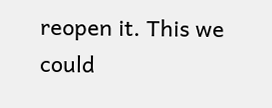reopen it. This we could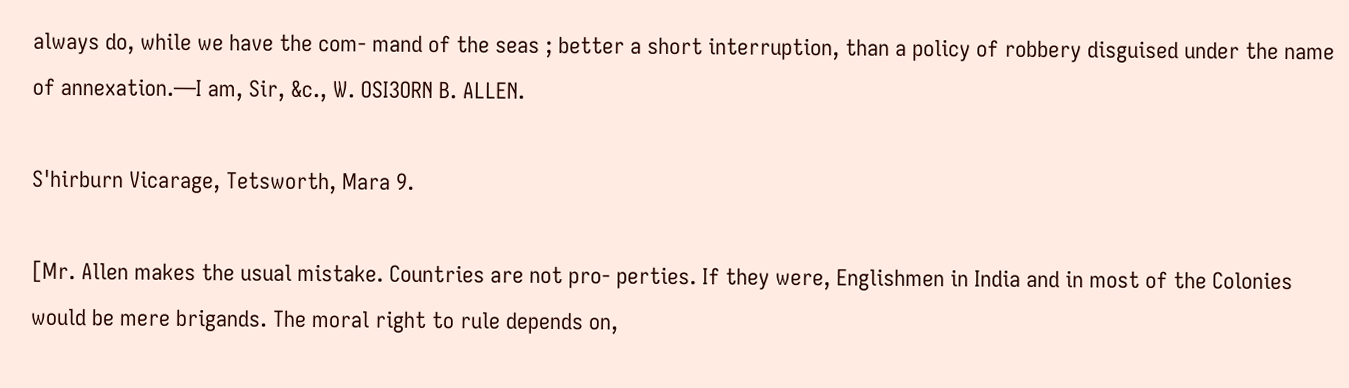always do, while we have the com- mand of the seas ; better a short interruption, than a policy of robbery disguised under the name of annexation.—I am, Sir, &c., W. OSI3ORN B. ALLEN.

S'hirburn Vicarage, Tetsworth, Mara 9.

[Mr. Allen makes the usual mistake. Countries are not pro- perties. If they were, Englishmen in India and in most of the Colonies would be mere brigands. The moral right to rule depends on,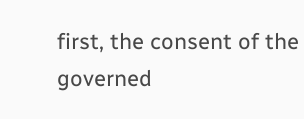first, the consent of the governed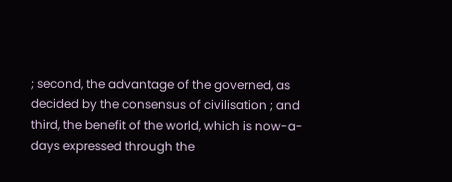; second, the advantage of the governed, as decided by the consensus of civilisation ; and third, the benefit of the world, which is now-a-days expressed through the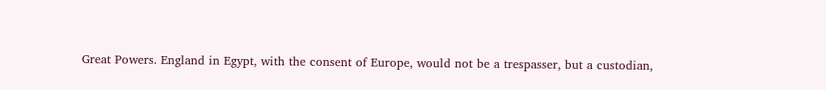Great Powers. England in Egypt, with the consent of Europe, would not be a trespasser, but a custodian,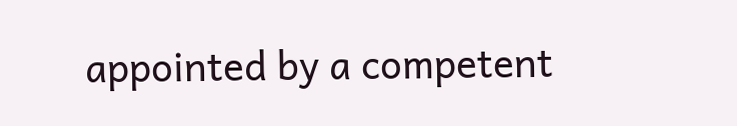appointed by a competent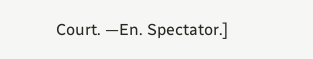Court. —En. Spectator.]